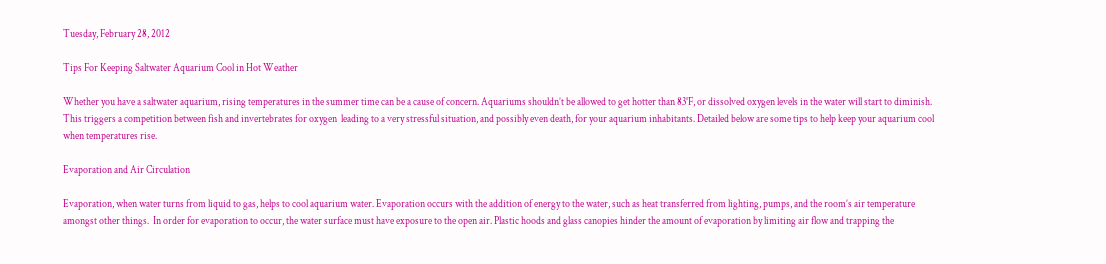Tuesday, February 28, 2012

Tips For Keeping Saltwater Aquarium Cool in Hot Weather

Whether you have a saltwater aquarium, rising temperatures in the summer time can be a cause of concern. Aquariums shouldn’t be allowed to get hotter than 83°F, or dissolved oxygen levels in the water will start to diminish. This triggers a competition between fish and invertebrates for oxygen  leading to a very stressful situation, and possibly even death, for your aquarium inhabitants. Detailed below are some tips to help keep your aquarium cool when temperatures rise.

Evaporation and Air Circulation

Evaporation, when water turns from liquid to gas, helps to cool aquarium water. Evaporation occurs with the addition of energy to the water, such as heat transferred from lighting, pumps, and the room’s air temperature amongst other things.  In order for evaporation to occur, the water surface must have exposure to the open air. Plastic hoods and glass canopies hinder the amount of evaporation by limiting air flow and trapping the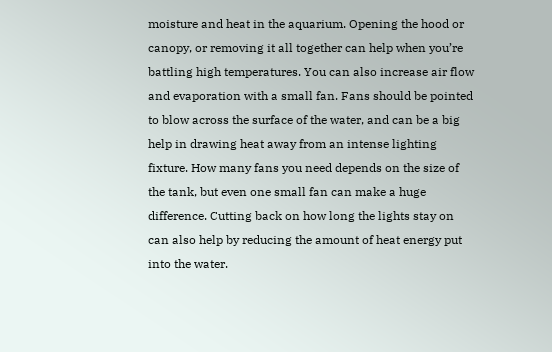moisture and heat in the aquarium. Opening the hood or canopy, or removing it all together can help when you’re battling high temperatures. You can also increase air flow and evaporation with a small fan. Fans should be pointed to blow across the surface of the water, and can be a big help in drawing heat away from an intense lighting fixture. How many fans you need depends on the size of the tank, but even one small fan can make a huge difference. Cutting back on how long the lights stay on can also help by reducing the amount of heat energy put into the water.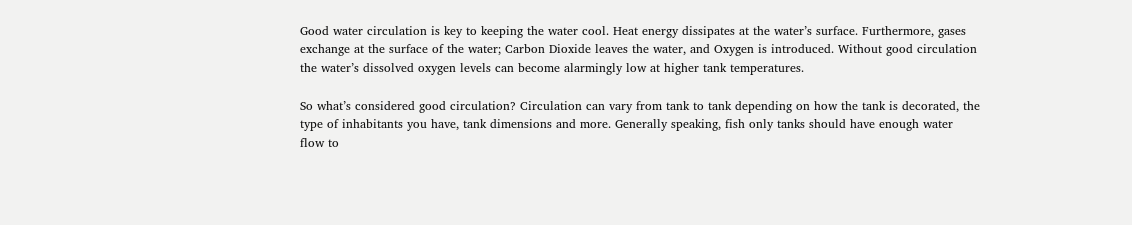Good water circulation is key to keeping the water cool. Heat energy dissipates at the water’s surface. Furthermore, gases exchange at the surface of the water; Carbon Dioxide leaves the water, and Oxygen is introduced. Without good circulation the water’s dissolved oxygen levels can become alarmingly low at higher tank temperatures.

So what’s considered good circulation? Circulation can vary from tank to tank depending on how the tank is decorated, the type of inhabitants you have, tank dimensions and more. Generally speaking, fish only tanks should have enough water flow to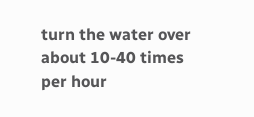turn the water over about 10-40 times per hour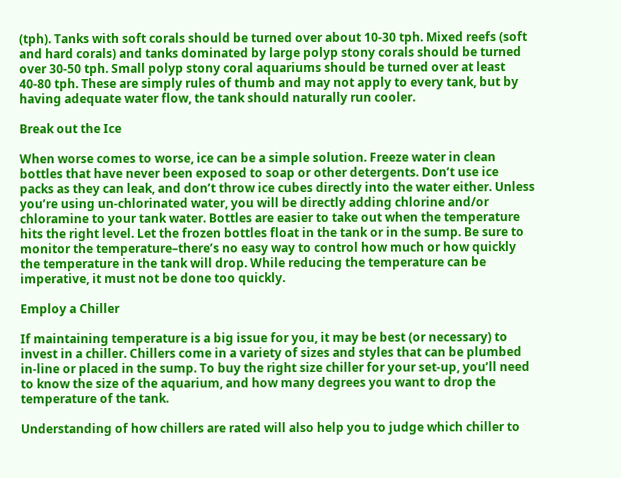(tph). Tanks with soft corals should be turned over about 10-30 tph. Mixed reefs (soft and hard corals) and tanks dominated by large polyp stony corals should be turned over 30-50 tph. Small polyp stony coral aquariums should be turned over at least 40-80 tph. These are simply rules of thumb and may not apply to every tank, but by having adequate water flow, the tank should naturally run cooler.

Break out the Ice

When worse comes to worse, ice can be a simple solution. Freeze water in clean bottles that have never been exposed to soap or other detergents. Don’t use ice packs as they can leak, and don’t throw ice cubes directly into the water either. Unless you’re using un-chlorinated water, you will be directly adding chlorine and/or chloramine to your tank water. Bottles are easier to take out when the temperature hits the right level. Let the frozen bottles float in the tank or in the sump. Be sure to monitor the temperature–there’s no easy way to control how much or how quickly the temperature in the tank will drop. While reducing the temperature can be imperative, it must not be done too quickly.

Employ a Chiller

If maintaining temperature is a big issue for you, it may be best (or necessary) to invest in a chiller. Chillers come in a variety of sizes and styles that can be plumbed in-line or placed in the sump. To buy the right size chiller for your set-up, you’ll need to know the size of the aquarium, and how many degrees you want to drop the temperature of the tank.

Understanding of how chillers are rated will also help you to judge which chiller to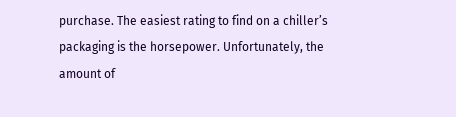purchase. The easiest rating to find on a chiller’s packaging is the horsepower. Unfortunately, the amount of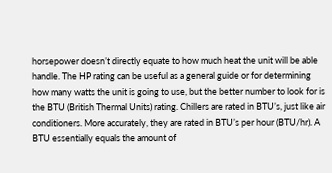horsepower doesn’t directly equate to how much heat the unit will be able handle. The HP rating can be useful as a general guide or for determining how many watts the unit is going to use, but the better number to look for is the BTU (British Thermal Units) rating. Chillers are rated in BTU’s, just like air conditioners. More accurately, they are rated in BTU’s per hour (BTU/hr). A BTU essentially equals the amount of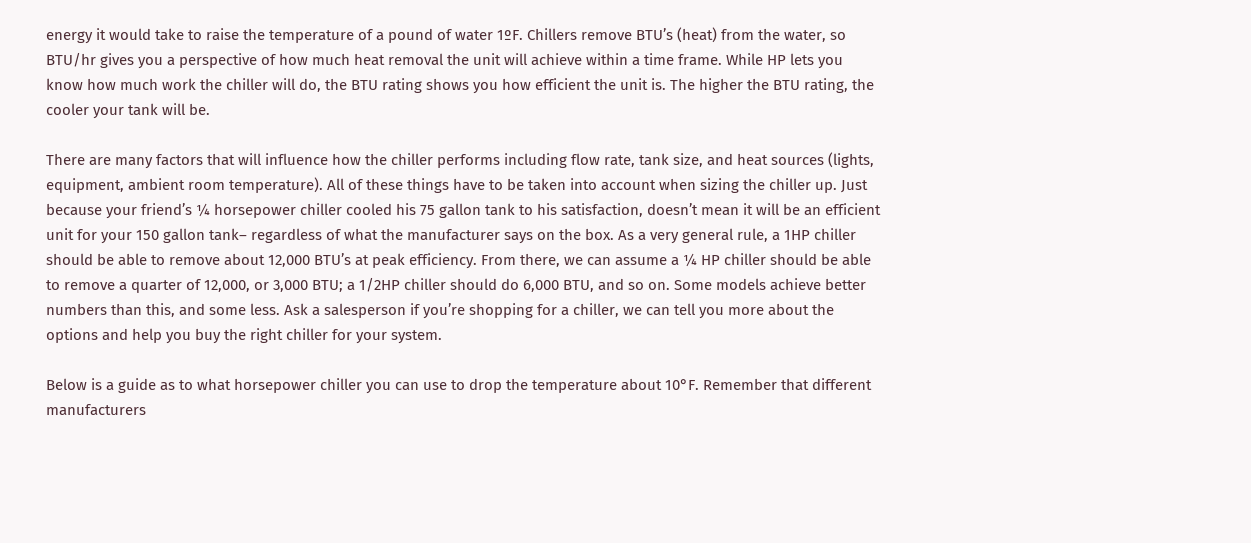energy it would take to raise the temperature of a pound of water 1ºF. Chillers remove BTU’s (heat) from the water, so BTU/hr gives you a perspective of how much heat removal the unit will achieve within a time frame. While HP lets you know how much work the chiller will do, the BTU rating shows you how efficient the unit is. The higher the BTU rating, the cooler your tank will be.

There are many factors that will influence how the chiller performs including flow rate, tank size, and heat sources (lights, equipment, ambient room temperature). All of these things have to be taken into account when sizing the chiller up. Just because your friend’s ¼ horsepower chiller cooled his 75 gallon tank to his satisfaction, doesn’t mean it will be an efficient unit for your 150 gallon tank– regardless of what the manufacturer says on the box. As a very general rule, a 1HP chiller should be able to remove about 12,000 BTU’s at peak efficiency. From there, we can assume a ¼ HP chiller should be able to remove a quarter of 12,000, or 3,000 BTU; a 1/2HP chiller should do 6,000 BTU, and so on. Some models achieve better numbers than this, and some less. Ask a salesperson if you’re shopping for a chiller, we can tell you more about the options and help you buy the right chiller for your system.

Below is a guide as to what horsepower chiller you can use to drop the temperature about 10°F. Remember that different manufacturers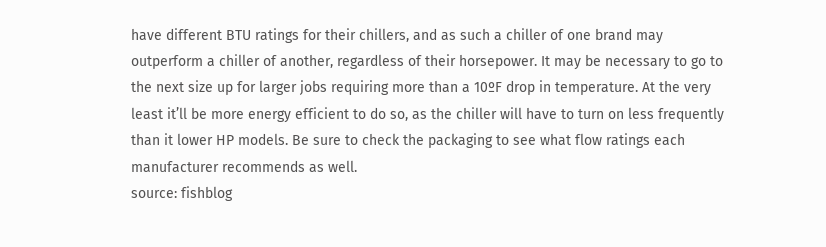have different BTU ratings for their chillers, and as such a chiller of one brand may outperform a chiller of another, regardless of their horsepower. It may be necessary to go to the next size up for larger jobs requiring more than a 10ºF drop in temperature. At the very least it’ll be more energy efficient to do so, as the chiller will have to turn on less frequently than it lower HP models. Be sure to check the packaging to see what flow ratings each manufacturer recommends as well.
source: fishblog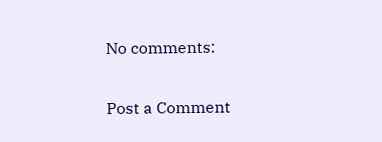No comments:

Post a Comment